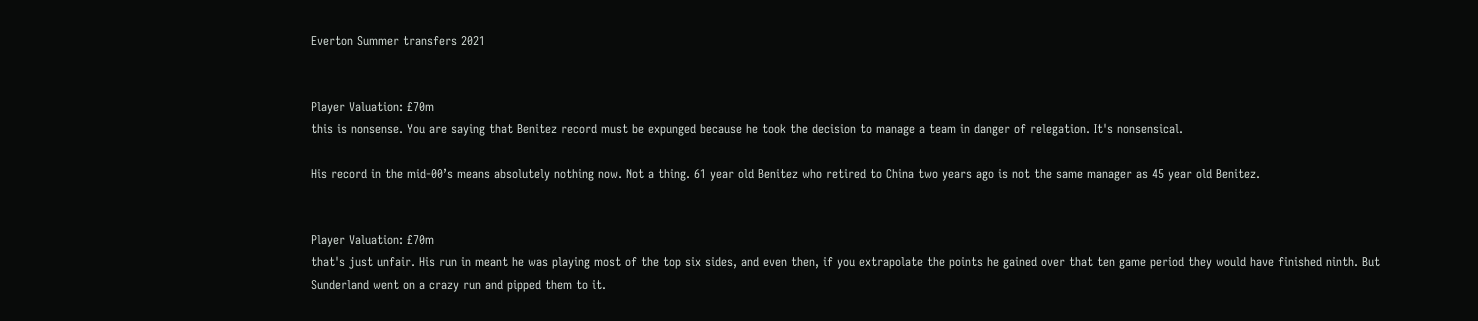Everton Summer transfers 2021


Player Valuation: £70m
this is nonsense. You are saying that Benitez record must be expunged because he took the decision to manage a team in danger of relegation. It's nonsensical.

His record in the mid-00’s means absolutely nothing now. Not a thing. 61 year old Benitez who retired to China two years ago is not the same manager as 45 year old Benitez.


Player Valuation: £70m
that's just unfair. His run in meant he was playing most of the top six sides, and even then, if you extrapolate the points he gained over that ten game period they would have finished ninth. But Sunderland went on a crazy run and pipped them to it.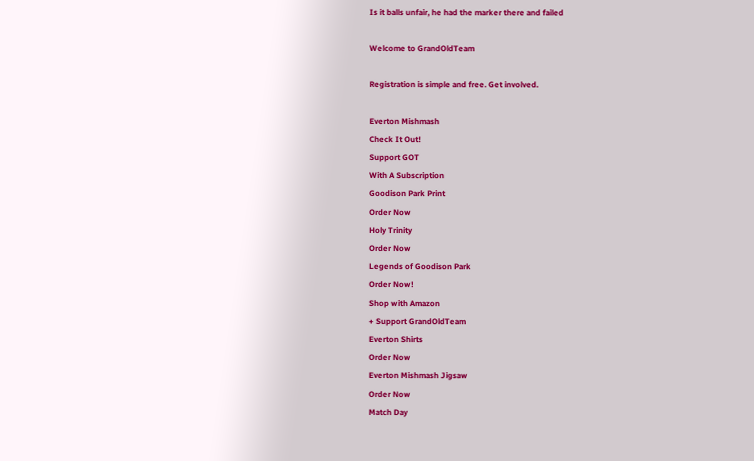Is it balls unfair, he had the marker there and failed

Welcome to GrandOldTeam

Registration is simple and free. Get involved.

Everton Mishmash
Check It Out!
Support GOT
With A Subscription
Goodison Park Print
Order Now
Holy Trinity
Order Now
Legends of Goodison Park
Order Now!
Shop with Amazon
+ Support GrandOldTeam
Everton Shirts
Order Now
Everton Mishmash Jigsaw
Order Now
Match Day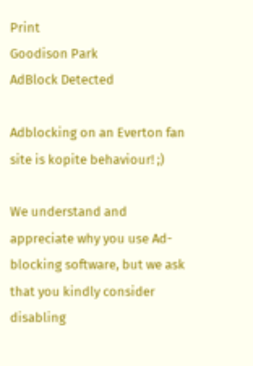Print
Goodison Park
AdBlock Detected

Adblocking on an Everton fan site is kopite behaviour! ;)

We understand and appreciate why you use Ad-blocking software, but we ask that you kindly consider disabling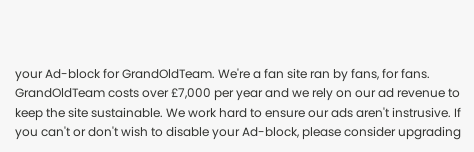your Ad-block for GrandOldTeam. We're a fan site ran by fans, for fans. GrandOldTeam costs over £7,000 per year and we rely on our ad revenue to keep the site sustainable. We work hard to ensure our ads aren't instrusive. If you can't or don't wish to disable your Ad-block, please consider upgrading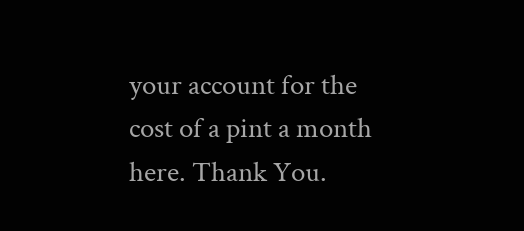your account for the cost of a pint a month here. Thank You.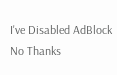I've Disabled AdBlock    No Thanks